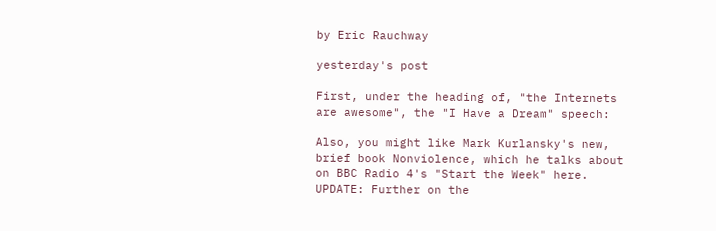by Eric Rauchway

yesterday's post

First, under the heading of, "the Internets are awesome", the "I Have a Dream" speech:

Also, you might like Mark Kurlansky's new, brief book Nonviolence, which he talks about on BBC Radio 4's "Start the Week" here. UPDATE: Further on the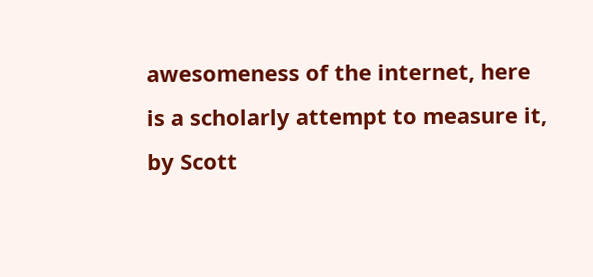awesomeness of the internet, here is a scholarly attempt to measure it, by Scott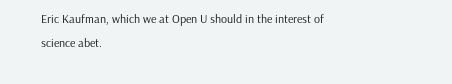Eric Kaufman, which we at Open U should in the interest of science abet.